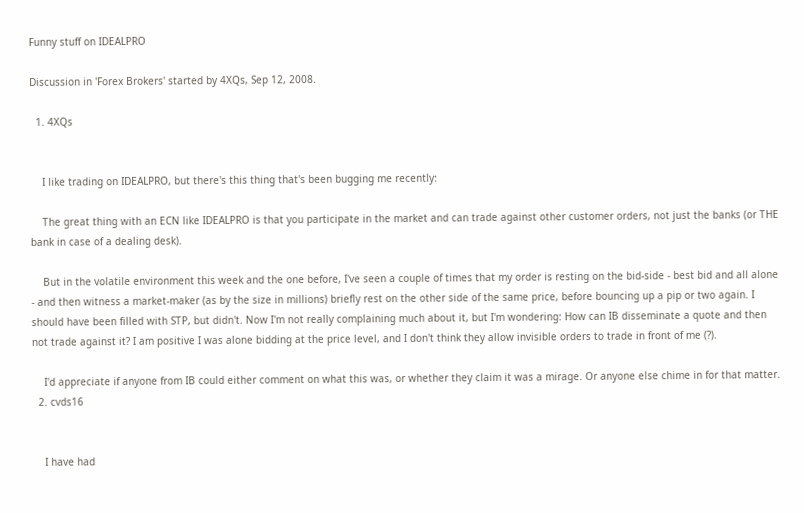Funny stuff on IDEALPRO

Discussion in 'Forex Brokers' started by 4XQs, Sep 12, 2008.

  1. 4XQs


    I like trading on IDEALPRO, but there's this thing that's been bugging me recently:

    The great thing with an ECN like IDEALPRO is that you participate in the market and can trade against other customer orders, not just the banks (or THE bank in case of a dealing desk).

    But in the volatile environment this week and the one before, I've seen a couple of times that my order is resting on the bid-side - best bid and all alone - and then witness a market-maker (as by the size in millions) briefly rest on the other side of the same price, before bouncing up a pip or two again. I should have been filled with STP, but didn't. Now I'm not really complaining much about it, but I'm wondering: How can IB disseminate a quote and then not trade against it? I am positive I was alone bidding at the price level, and I don't think they allow invisible orders to trade in front of me (?).

    I'd appreciate if anyone from IB could either comment on what this was, or whether they claim it was a mirage. Or anyone else chime in for that matter.
  2. cvds16


    I have had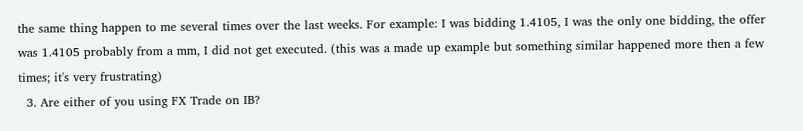the same thing happen to me several times over the last weeks. For example: I was bidding 1.4105, I was the only one bidding, the offer was 1.4105 probably from a mm, I did not get executed. (this was a made up example but something similar happened more then a few times; it's very frustrating)
  3. Are either of you using FX Trade on IB?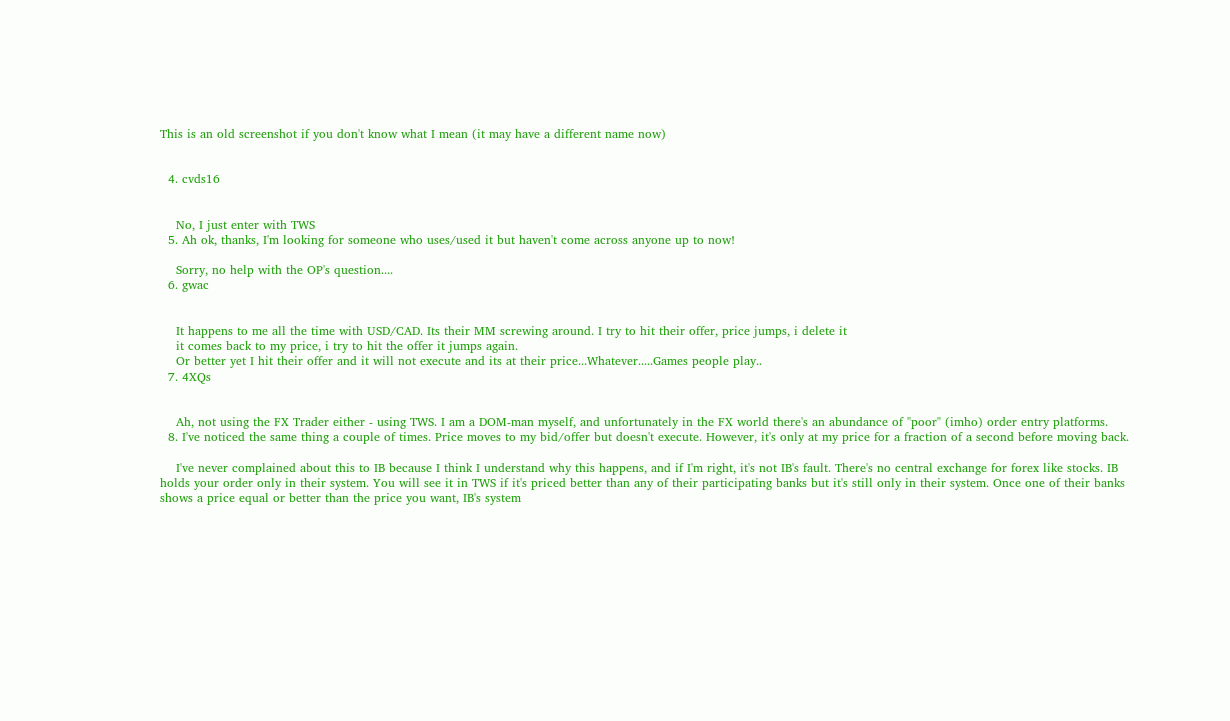This is an old screenshot if you don't know what I mean (it may have a different name now)


  4. cvds16


    No, I just enter with TWS
  5. Ah ok, thanks, I'm looking for someone who uses/used it but haven't come across anyone up to now!

    Sorry, no help with the OP's question....
  6. gwac


    It happens to me all the time with USD/CAD. Its their MM screwing around. I try to hit their offer, price jumps, i delete it
    it comes back to my price, i try to hit the offer it jumps again.
    Or better yet I hit their offer and it will not execute and its at their price...Whatever.....Games people play..
  7. 4XQs


    Ah, not using the FX Trader either - using TWS. I am a DOM-man myself, and unfortunately in the FX world there's an abundance of "poor" (imho) order entry platforms.
  8. I've noticed the same thing a couple of times. Price moves to my bid/offer but doesn't execute. However, it's only at my price for a fraction of a second before moving back.

    I've never complained about this to IB because I think I understand why this happens, and if I'm right, it's not IB's fault. There's no central exchange for forex like stocks. IB holds your order only in their system. You will see it in TWS if it's priced better than any of their participating banks but it's still only in their system. Once one of their banks shows a price equal or better than the price you want, IB's system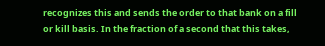recognizes this and sends the order to that bank on a fill or kill basis. In the fraction of a second that this takes,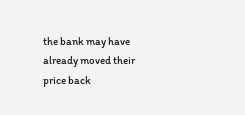the bank may have already moved their price back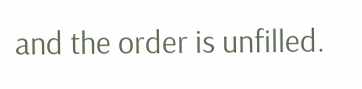and the order is unfilled.